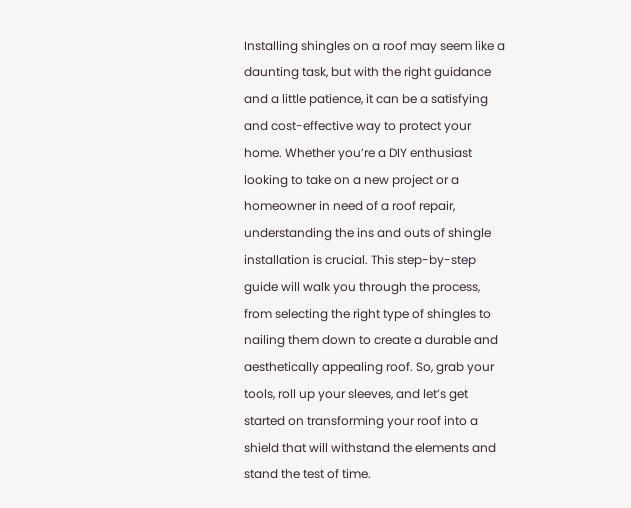Installing shingles on a roof may seem like a daunting task, but with the right guidance and a little patience, it can be a satisfying and cost-effective way to protect your home. Whether you’re a DIY enthusiast looking to take on a new project or a homeowner in need of a roof repair, understanding the ins and outs of shingle installation is crucial. This step-by-step guide will walk you through the process, from selecting the right type of shingles to nailing them down to create a durable and aesthetically appealing roof. So, grab your tools, roll up your sleeves, and let’s get started on transforming your roof into a shield that will withstand the elements and stand the test of time.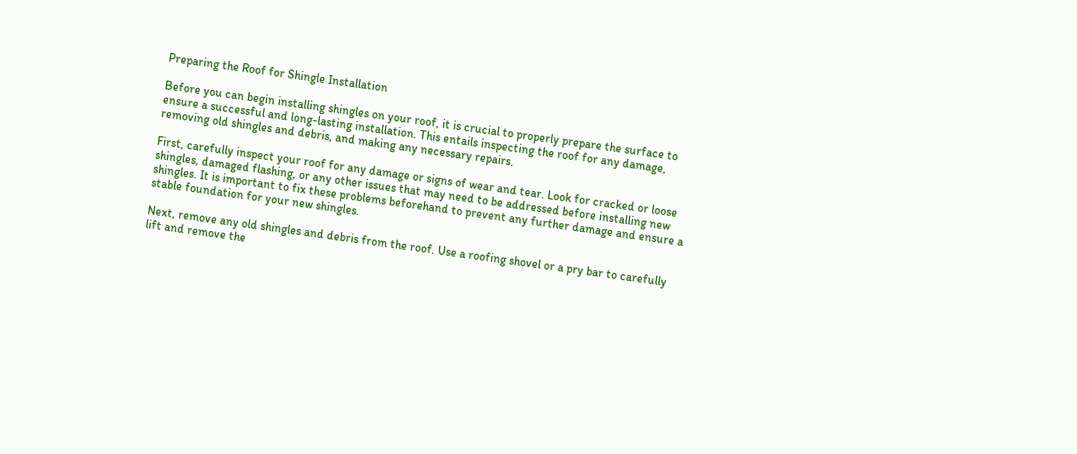Preparing the Roof for Shingle Installation

Before you can begin installing shingles on your roof, it is crucial to properly prepare the surface to ensure a successful and long-lasting installation. This entails inspecting the roof for any damage, removing old shingles and debris, and making any necessary repairs.

First, carefully inspect your roof for any damage or signs of wear and tear. Look for cracked or loose shingles, damaged flashing, or any other issues that may need to be addressed before installing new shingles. It is important to fix these problems beforehand to prevent any further damage and ensure a stable foundation for your new shingles.

Next, remove any old shingles and debris from the roof. Use a roofing shovel or a pry bar to carefully lift and remove the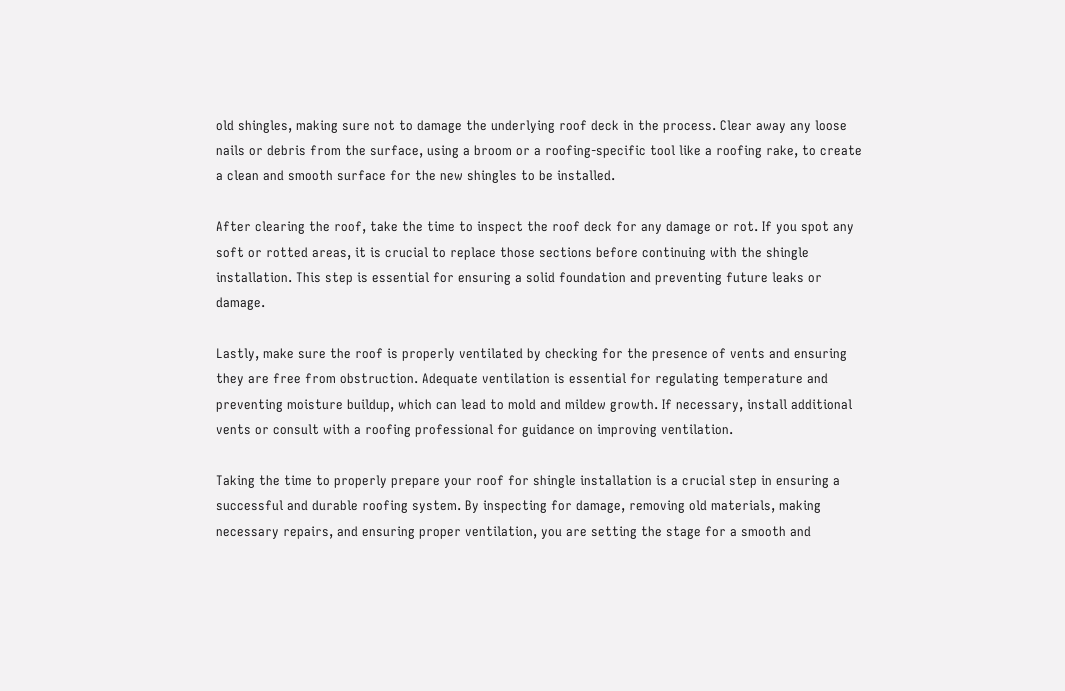old shingles, making sure not to damage the underlying roof deck in the process. Clear away any loose nails or debris from the surface, using a broom or a roofing-specific tool like a roofing rake, to create a clean and smooth surface for the new shingles to be installed.

After clearing the roof, take the time to inspect the roof deck for any damage or rot. If you spot any soft or rotted areas, it is crucial to replace those sections before continuing with the shingle installation. This step is essential for ensuring a solid foundation and preventing future leaks or damage.

Lastly, make sure the roof is properly ventilated by checking for the presence of vents and ensuring they are free from obstruction. Adequate ventilation is essential for regulating temperature and preventing moisture buildup, which can lead to mold and mildew growth. If necessary, install additional vents or consult with a roofing professional for guidance on improving ventilation.

Taking the time to properly prepare your roof for shingle installation is a crucial step in ensuring a successful and durable roofing system. By inspecting for damage, removing old materials, making necessary repairs, and ensuring proper ventilation, you are setting the stage for a smooth and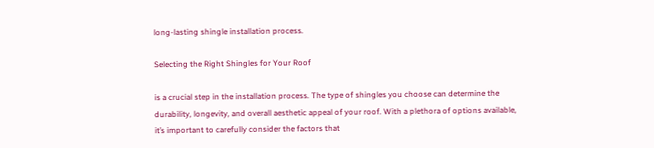long-lasting shingle installation process.

Selecting the Right Shingles for Your Roof

is a crucial step in the installation process. The type of shingles you choose can determine the durability, longevity, and overall aesthetic appeal of your roof. With a plethora of options available, it’s important to carefully consider the factors that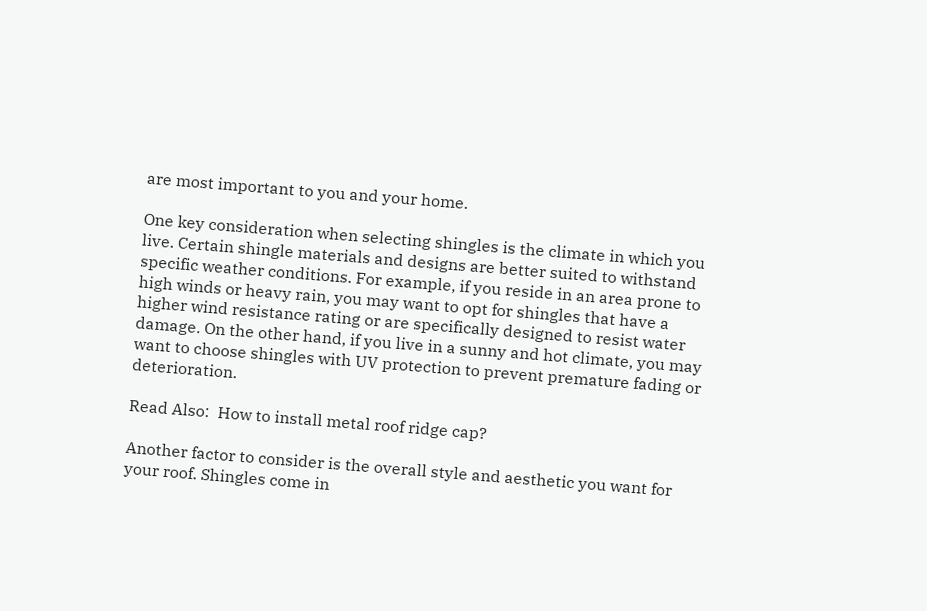are most important to you and your home.

One key consideration when selecting shingles is the climate in which you live. Certain shingle materials and designs are better suited to withstand specific weather conditions. For example, if you reside in an area prone to high winds or heavy rain, you may want to opt for shingles that have a higher wind resistance rating or are specifically designed to resist water damage. On the other hand, if you live in a sunny and hot climate, you may want to choose shingles with UV protection to prevent premature fading or deterioration.

Read Also:  How to install metal roof ridge cap?

Another factor to consider is the overall style and aesthetic you want for your roof. Shingles come in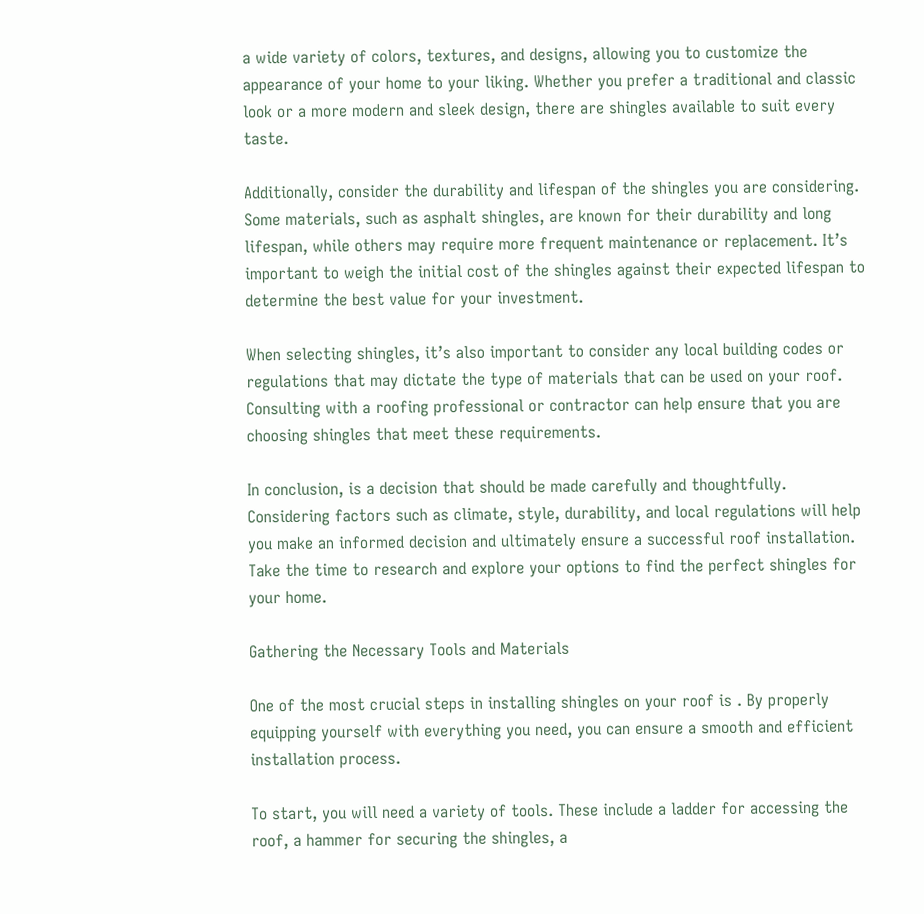a wide variety of colors, textures, and designs, allowing you to customize the appearance of your home to your liking. Whether you prefer a traditional and classic look or a more modern and sleek design, there are shingles available to suit every taste.

Additionally, consider the durability and lifespan of the shingles you are considering. Some materials, such as asphalt shingles, are known for their durability and long lifespan, while others may require more frequent maintenance or replacement. It’s important to weigh the initial cost of the shingles against their expected lifespan to determine the best value for your investment.

When selecting shingles, it’s also important to consider any local building codes or regulations that may dictate the type of materials that can be used on your roof. Consulting with a roofing professional or contractor can help ensure that you are choosing shingles that meet these requirements.

In conclusion, is a decision that should be made carefully and thoughtfully. Considering factors such as climate, style, durability, and local regulations will help you make an informed decision and ultimately ensure a successful roof installation. Take the time to research and explore your options to find the perfect shingles for your home.

Gathering the Necessary Tools and Materials

One of the most crucial steps in installing shingles on your roof is . By properly equipping yourself with everything you need, you can ensure a smooth and efficient installation process.

To start, you will need a variety of tools. These include a ladder for accessing the roof, a hammer for securing the shingles, a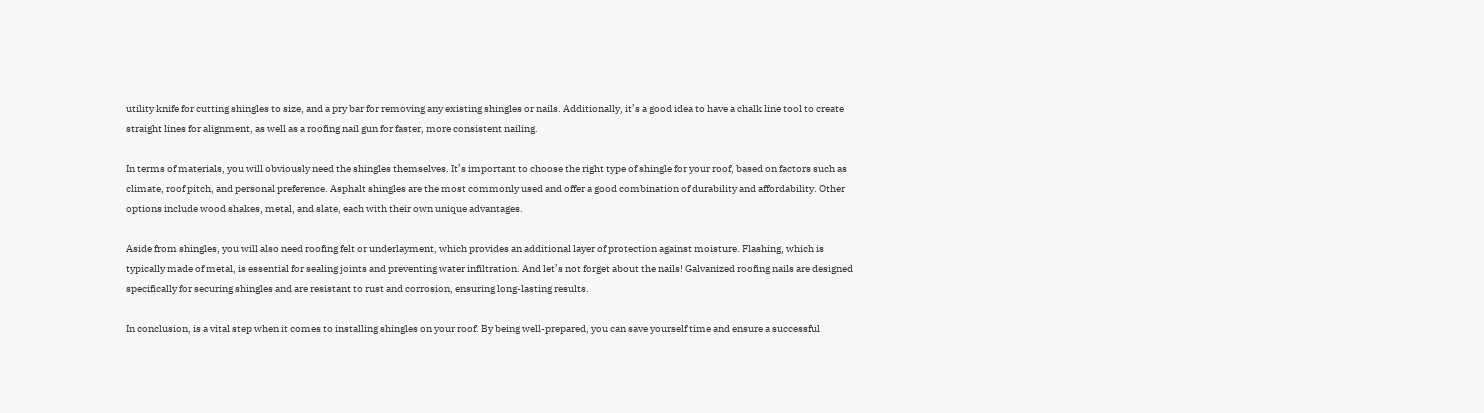utility knife for cutting shingles to size, and a pry bar for removing any existing shingles or nails. Additionally, it’s a good idea to have a chalk line tool to create straight lines for alignment, as well as a roofing nail gun for faster, more consistent nailing.

In terms of materials, you will obviously need the shingles themselves. It’s important to choose the right type of shingle for your roof, based on factors such as climate, roof pitch, and personal preference. Asphalt shingles are the most commonly used and offer a good combination of durability and affordability. Other options include wood shakes, metal, and slate, each with their own unique advantages.

Aside from shingles, you will also need roofing felt or underlayment, which provides an additional layer of protection against moisture. Flashing, which is typically made of metal, is essential for sealing joints and preventing water infiltration. And let’s not forget about the nails! Galvanized roofing nails are designed specifically for securing shingles and are resistant to rust and corrosion, ensuring long-lasting results.

In conclusion, is a vital step when it comes to installing shingles on your roof. By being well-prepared, you can save yourself time and ensure a successful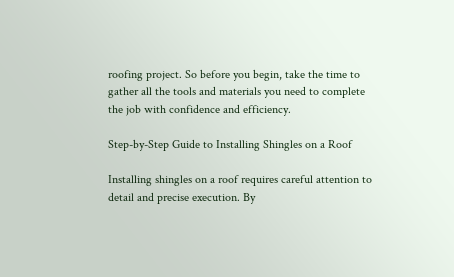roofing project. So before you begin, take the time to gather all the tools and materials you need to complete the job with confidence and efficiency.

Step-by-Step Guide to Installing Shingles on a Roof

Installing shingles on a roof requires careful attention to detail and precise execution. By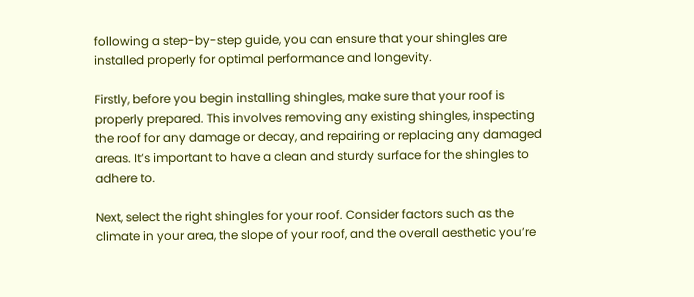following a step-by-step guide, you can ensure that your shingles are installed properly for optimal performance and longevity.

Firstly, before you begin installing shingles, make sure that your roof is properly prepared. This involves removing any existing shingles, inspecting the roof for any damage or decay, and repairing or replacing any damaged areas. It’s important to have a clean and sturdy surface for the shingles to adhere to.

Next, select the right shingles for your roof. Consider factors such as the climate in your area, the slope of your roof, and the overall aesthetic you’re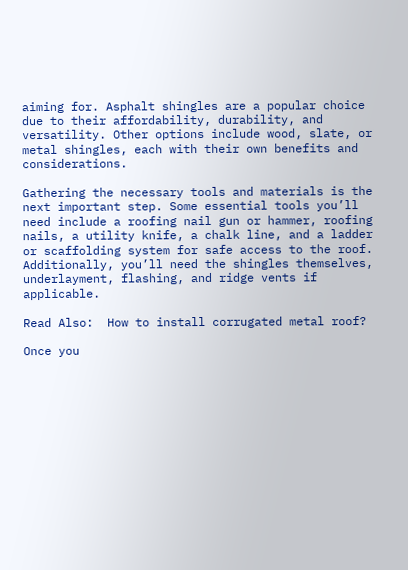aiming for. Asphalt shingles are a popular choice due to their affordability, durability, and versatility. Other options include wood, slate, or metal shingles, each with their own benefits and considerations.

Gathering the necessary tools and materials is the next important step. Some essential tools you’ll need include a roofing nail gun or hammer, roofing nails, a utility knife, a chalk line, and a ladder or scaffolding system for safe access to the roof. Additionally, you’ll need the shingles themselves, underlayment, flashing, and ridge vents if applicable.

Read Also:  How to install corrugated metal roof?

Once you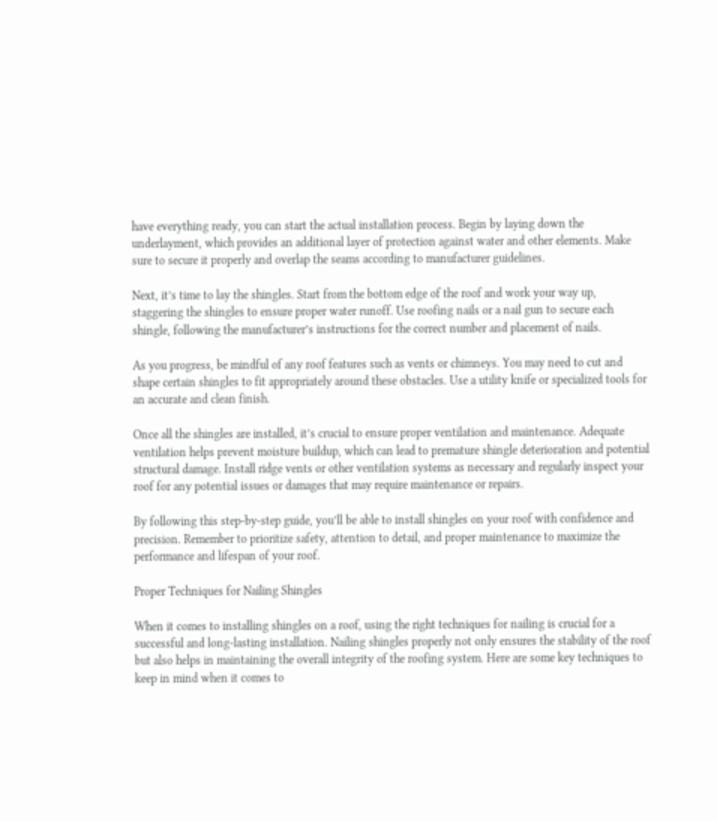have everything ready, you can start the actual installation process. Begin by laying down the underlayment, which provides an additional layer of protection against water and other elements. Make sure to secure it properly and overlap the seams according to manufacturer guidelines.

Next, it’s time to lay the shingles. Start from the bottom edge of the roof and work your way up, staggering the shingles to ensure proper water runoff. Use roofing nails or a nail gun to secure each shingle, following the manufacturer’s instructions for the correct number and placement of nails.

As you progress, be mindful of any roof features such as vents or chimneys. You may need to cut and shape certain shingles to fit appropriately around these obstacles. Use a utility knife or specialized tools for an accurate and clean finish.

Once all the shingles are installed, it’s crucial to ensure proper ventilation and maintenance. Adequate ventilation helps prevent moisture buildup, which can lead to premature shingle deterioration and potential structural damage. Install ridge vents or other ventilation systems as necessary and regularly inspect your roof for any potential issues or damages that may require maintenance or repairs.

By following this step-by-step guide, you’ll be able to install shingles on your roof with confidence and precision. Remember to prioritize safety, attention to detail, and proper maintenance to maximize the performance and lifespan of your roof.

Proper Techniques for Nailing Shingles

When it comes to installing shingles on a roof, using the right techniques for nailing is crucial for a successful and long-lasting installation. Nailing shingles properly not only ensures the stability of the roof but also helps in maintaining the overall integrity of the roofing system. Here are some key techniques to keep in mind when it comes to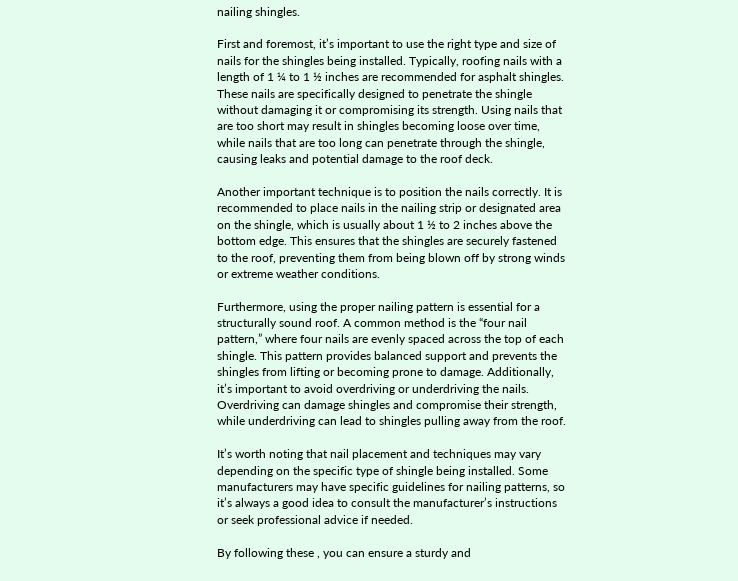nailing shingles.

First and foremost, it’s important to use the right type and size of nails for the shingles being installed. Typically, roofing nails with a length of 1 ¼ to 1 ½ inches are recommended for asphalt shingles. These nails are specifically designed to penetrate the shingle without damaging it or compromising its strength. Using nails that are too short may result in shingles becoming loose over time, while nails that are too long can penetrate through the shingle, causing leaks and potential damage to the roof deck.

Another important technique is to position the nails correctly. It is recommended to place nails in the nailing strip or designated area on the shingle, which is usually about 1 ½ to 2 inches above the bottom edge. This ensures that the shingles are securely fastened to the roof, preventing them from being blown off by strong winds or extreme weather conditions.

Furthermore, using the proper nailing pattern is essential for a structurally sound roof. A common method is the “four nail pattern,” where four nails are evenly spaced across the top of each shingle. This pattern provides balanced support and prevents the shingles from lifting or becoming prone to damage. Additionally, it’s important to avoid overdriving or underdriving the nails. Overdriving can damage shingles and compromise their strength, while underdriving can lead to shingles pulling away from the roof.

It’s worth noting that nail placement and techniques may vary depending on the specific type of shingle being installed. Some manufacturers may have specific guidelines for nailing patterns, so it’s always a good idea to consult the manufacturer’s instructions or seek professional advice if needed.

By following these , you can ensure a sturdy and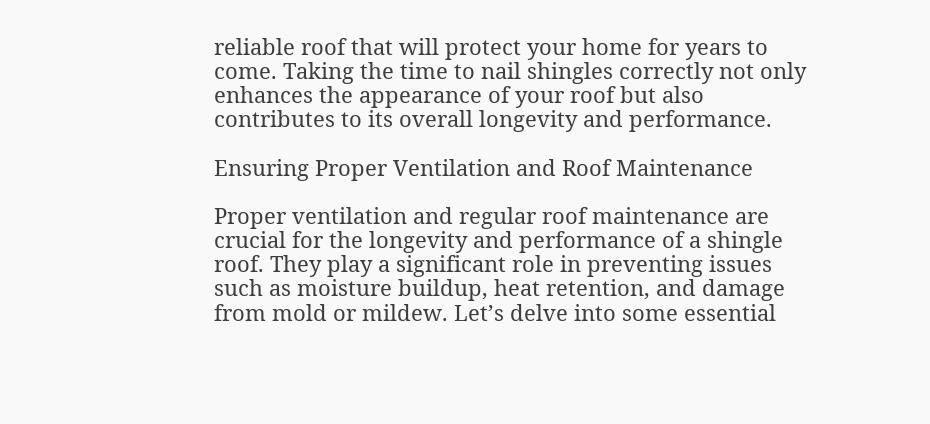reliable roof that will protect your home for years to come. Taking the time to nail shingles correctly not only enhances the appearance of your roof but also contributes to its overall longevity and performance.

Ensuring Proper Ventilation and Roof Maintenance

Proper ventilation and regular roof maintenance are crucial for the longevity and performance of a shingle roof. They play a significant role in preventing issues such as moisture buildup, heat retention, and damage from mold or mildew. Let’s delve into some essential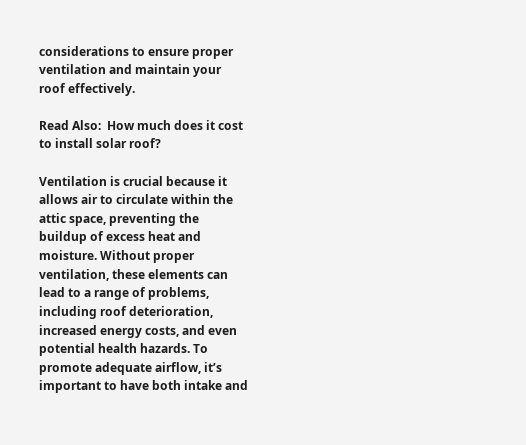considerations to ensure proper ventilation and maintain your roof effectively.

Read Also:  How much does it cost to install solar roof?

Ventilation is crucial because it allows air to circulate within the attic space, preventing the buildup of excess heat and moisture. Without proper ventilation, these elements can lead to a range of problems, including roof deterioration, increased energy costs, and even potential health hazards. To promote adequate airflow, it’s important to have both intake and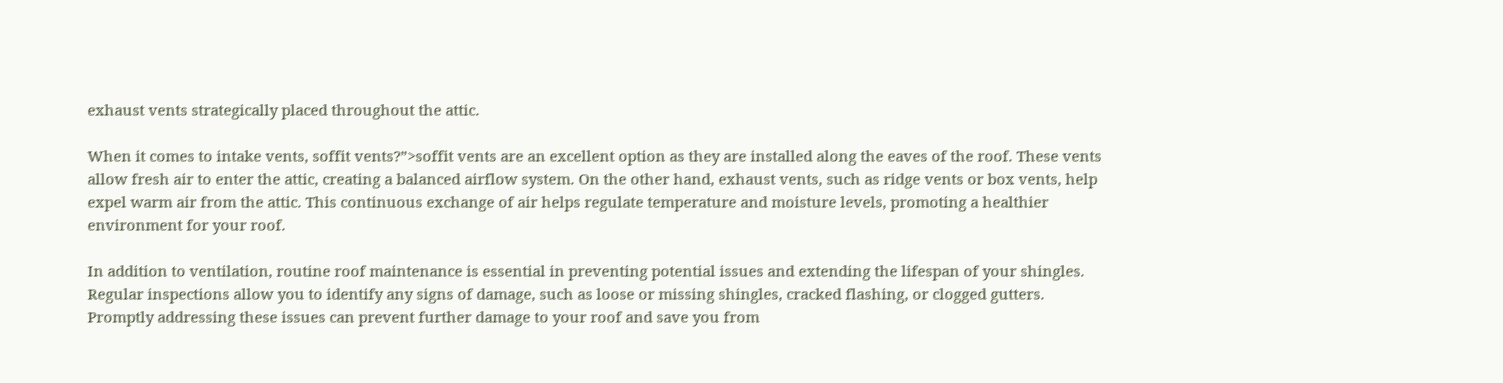exhaust vents strategically placed throughout the attic.

When it comes to intake vents, soffit vents?”>soffit vents are an excellent option as they are installed along the eaves of the roof. These vents allow fresh air to enter the attic, creating a balanced airflow system. On the other hand, exhaust vents, such as ridge vents or box vents, help expel warm air from the attic. This continuous exchange of air helps regulate temperature and moisture levels, promoting a healthier environment for your roof.

In addition to ventilation, routine roof maintenance is essential in preventing potential issues and extending the lifespan of your shingles. Regular inspections allow you to identify any signs of damage, such as loose or missing shingles, cracked flashing, or clogged gutters. Promptly addressing these issues can prevent further damage to your roof and save you from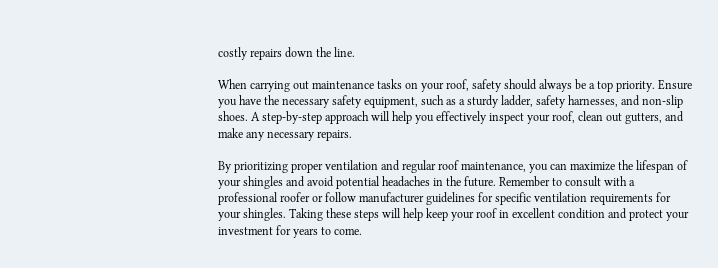costly repairs down the line.

When carrying out maintenance tasks on your roof, safety should always be a top priority. Ensure you have the necessary safety equipment, such as a sturdy ladder, safety harnesses, and non-slip shoes. A step-by-step approach will help you effectively inspect your roof, clean out gutters, and make any necessary repairs.

By prioritizing proper ventilation and regular roof maintenance, you can maximize the lifespan of your shingles and avoid potential headaches in the future. Remember to consult with a professional roofer or follow manufacturer guidelines for specific ventilation requirements for your shingles. Taking these steps will help keep your roof in excellent condition and protect your investment for years to come.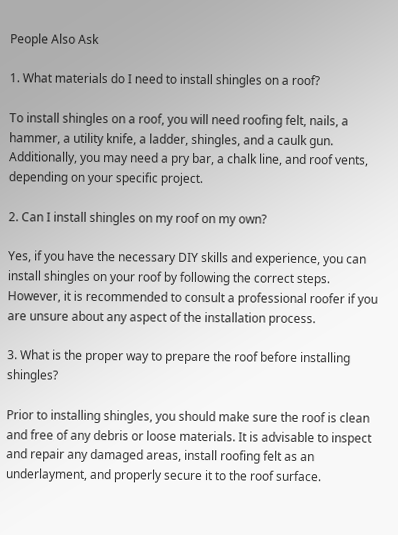People Also Ask

1. What materials do I need to install shingles on a roof?

To install shingles on a roof, you will need roofing felt, nails, a hammer, a utility knife, a ladder, shingles, and a caulk gun. Additionally, you may need a pry bar, a chalk line, and roof vents, depending on your specific project.

2. Can I install shingles on my roof on my own?

Yes, if you have the necessary DIY skills and experience, you can install shingles on your roof by following the correct steps. However, it is recommended to consult a professional roofer if you are unsure about any aspect of the installation process.

3. What is the proper way to prepare the roof before installing shingles?

Prior to installing shingles, you should make sure the roof is clean and free of any debris or loose materials. It is advisable to inspect and repair any damaged areas, install roofing felt as an underlayment, and properly secure it to the roof surface.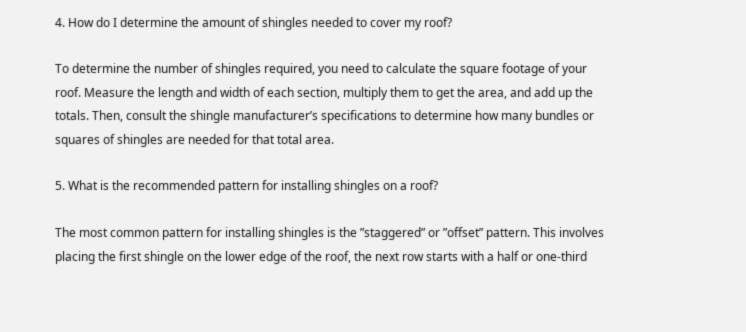4. How do I determine the amount of shingles needed to cover my roof?

To determine the number of shingles required, you need to calculate the square footage of your roof. Measure the length and width of each section, multiply them to get the area, and add up the totals. Then, consult the shingle manufacturer’s specifications to determine how many bundles or squares of shingles are needed for that total area.

5. What is the recommended pattern for installing shingles on a roof?

The most common pattern for installing shingles is the ”staggered” or ”offset” pattern. This involves placing the first shingle on the lower edge of the roof, the next row starts with a half or one-third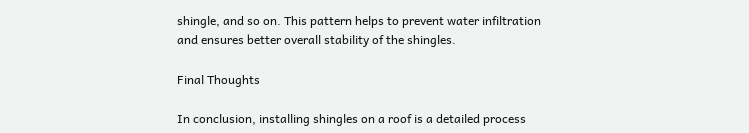shingle, and so on. This pattern helps to prevent water infiltration and ensures better overall stability of the shingles.

Final Thoughts

In conclusion, installing shingles on a roof is a detailed process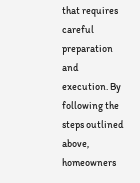that requires careful preparation and execution. By following the steps outlined above, homeowners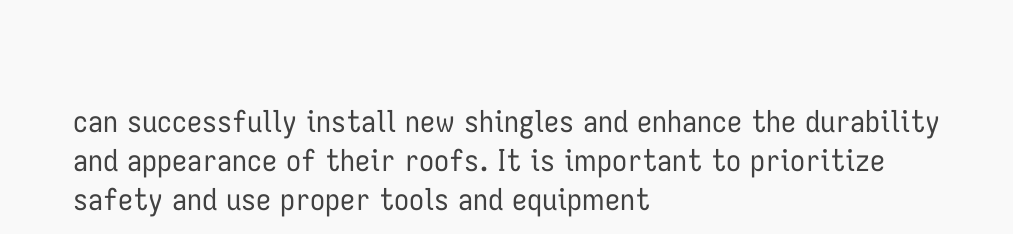can successfully install new shingles and enhance the durability and appearance of their roofs. It is important to prioritize safety and use proper tools and equipment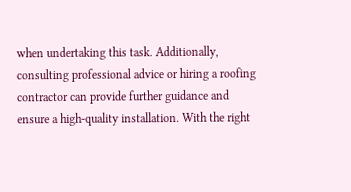when undertaking this task. Additionally, consulting professional advice or hiring a roofing contractor can provide further guidance and ensure a high-quality installation. With the right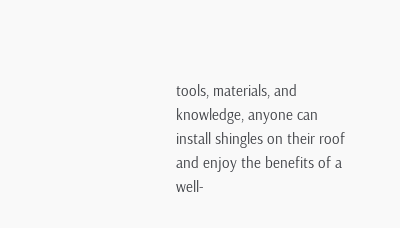tools, materials, and knowledge, anyone can install shingles on their roof and enjoy the benefits of a well-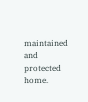maintained and protected home.